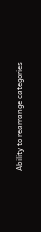Ability to rearrange categories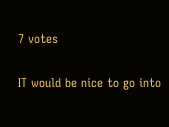7 votes

IT would be nice to go into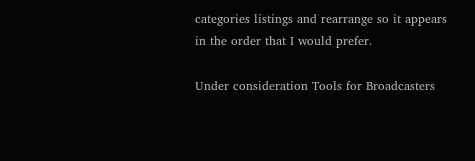categories listings and rearrange so it appears in the order that I would prefer.

Under consideration Tools for Broadcasters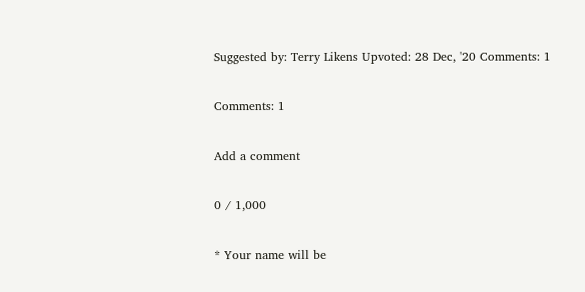Suggested by: Terry Likens Upvoted: 28 Dec, '20 Comments: 1

Comments: 1

Add a comment

0 / 1,000

* Your name will be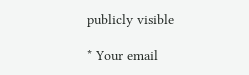publicly visible

* Your email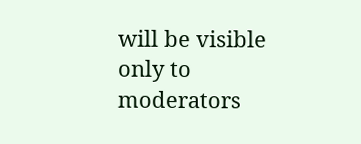will be visible only to moderators